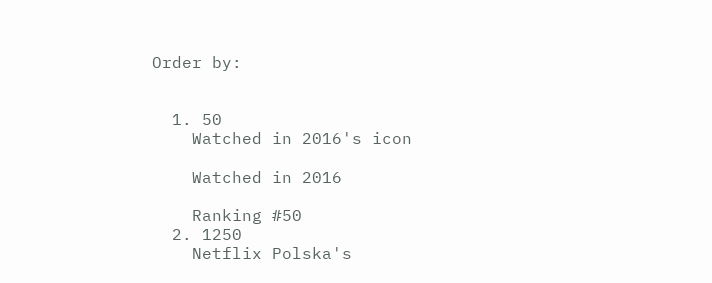Order by:


  1. 50
    Watched in 2016's icon

    Watched in 2016

    Ranking #50
  2. 1250
    Netflix Polska's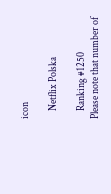icon

    Netflix Polska

    Ranking #1250
Please note that number of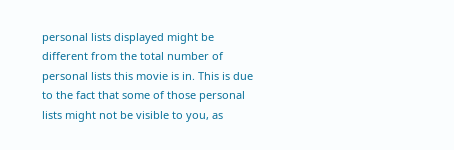personal lists displayed might be different from the total number of personal lists this movie is in. This is due to the fact that some of those personal lists might not be visible to you, as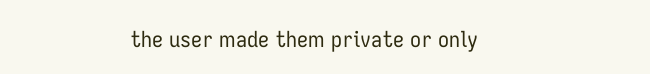the user made them private or only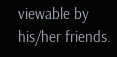viewable by his/her friends.